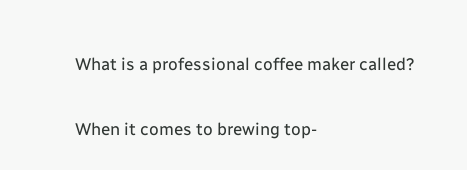What is a professional coffee maker called?

When it comes to brewing top-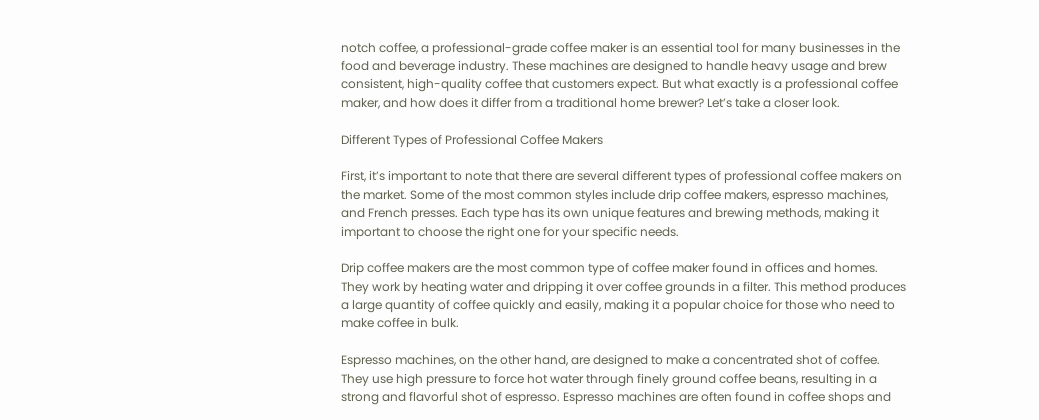notch coffee, a professional-grade coffee maker is an essential tool for many businesses in the food and beverage industry. These machines are designed to handle heavy usage and brew consistent, high-quality coffee that customers expect. But what exactly is a professional coffee maker, and how does it differ from a traditional home brewer? Let’s take a closer look.

Different Types of Professional Coffee Makers

First, it’s important to note that there are several different types of professional coffee makers on the market. Some of the most common styles include drip coffee makers, espresso machines, and French presses. Each type has its own unique features and brewing methods, making it important to choose the right one for your specific needs.

Drip coffee makers are the most common type of coffee maker found in offices and homes. They work by heating water and dripping it over coffee grounds in a filter. This method produces a large quantity of coffee quickly and easily, making it a popular choice for those who need to make coffee in bulk.

Espresso machines, on the other hand, are designed to make a concentrated shot of coffee. They use high pressure to force hot water through finely ground coffee beans, resulting in a strong and flavorful shot of espresso. Espresso machines are often found in coffee shops and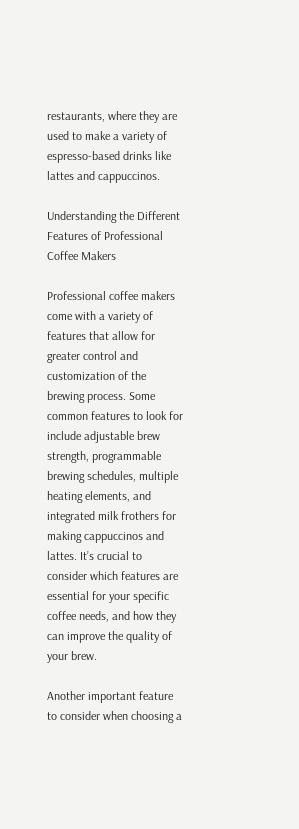restaurants, where they are used to make a variety of espresso-based drinks like lattes and cappuccinos.

Understanding the Different Features of Professional Coffee Makers

Professional coffee makers come with a variety of features that allow for greater control and customization of the brewing process. Some common features to look for include adjustable brew strength, programmable brewing schedules, multiple heating elements, and integrated milk frothers for making cappuccinos and lattes. It’s crucial to consider which features are essential for your specific coffee needs, and how they can improve the quality of your brew.

Another important feature to consider when choosing a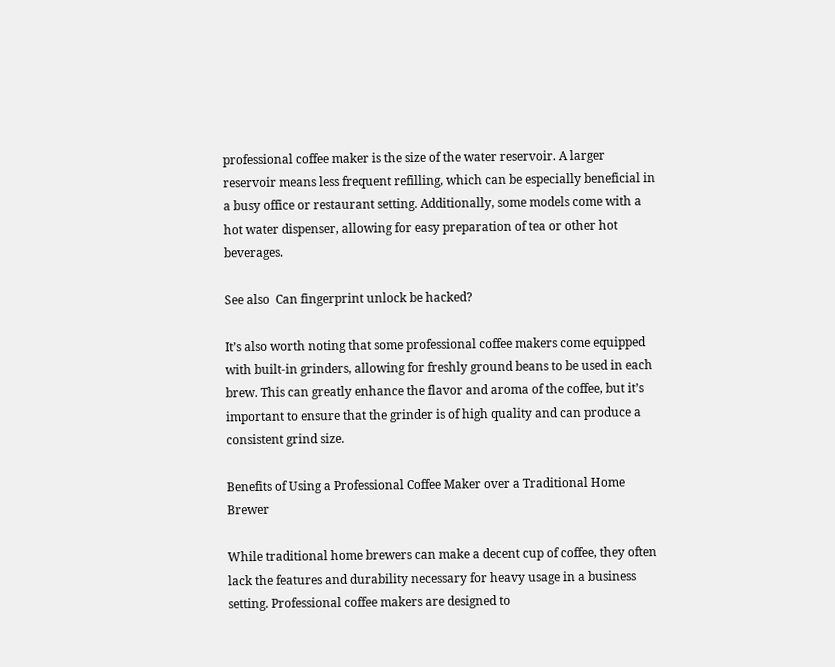professional coffee maker is the size of the water reservoir. A larger reservoir means less frequent refilling, which can be especially beneficial in a busy office or restaurant setting. Additionally, some models come with a hot water dispenser, allowing for easy preparation of tea or other hot beverages.

See also  Can fingerprint unlock be hacked?

It’s also worth noting that some professional coffee makers come equipped with built-in grinders, allowing for freshly ground beans to be used in each brew. This can greatly enhance the flavor and aroma of the coffee, but it’s important to ensure that the grinder is of high quality and can produce a consistent grind size.

Benefits of Using a Professional Coffee Maker over a Traditional Home Brewer

While traditional home brewers can make a decent cup of coffee, they often lack the features and durability necessary for heavy usage in a business setting. Professional coffee makers are designed to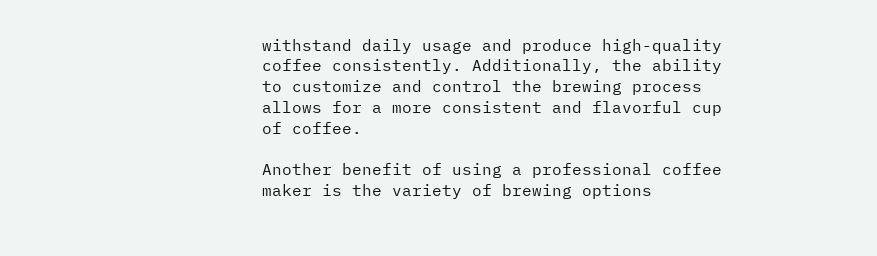withstand daily usage and produce high-quality coffee consistently. Additionally, the ability to customize and control the brewing process allows for a more consistent and flavorful cup of coffee.

Another benefit of using a professional coffee maker is the variety of brewing options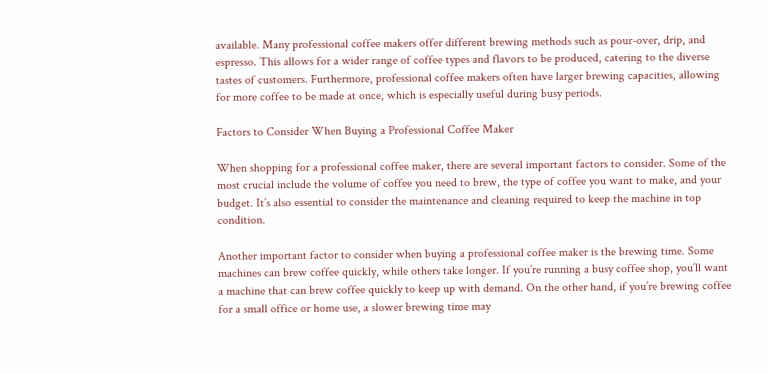available. Many professional coffee makers offer different brewing methods such as pour-over, drip, and espresso. This allows for a wider range of coffee types and flavors to be produced, catering to the diverse tastes of customers. Furthermore, professional coffee makers often have larger brewing capacities, allowing for more coffee to be made at once, which is especially useful during busy periods.

Factors to Consider When Buying a Professional Coffee Maker

When shopping for a professional coffee maker, there are several important factors to consider. Some of the most crucial include the volume of coffee you need to brew, the type of coffee you want to make, and your budget. It’s also essential to consider the maintenance and cleaning required to keep the machine in top condition.

Another important factor to consider when buying a professional coffee maker is the brewing time. Some machines can brew coffee quickly, while others take longer. If you’re running a busy coffee shop, you’ll want a machine that can brew coffee quickly to keep up with demand. On the other hand, if you’re brewing coffee for a small office or home use, a slower brewing time may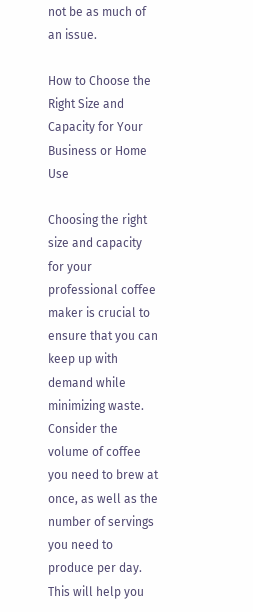not be as much of an issue.

How to Choose the Right Size and Capacity for Your Business or Home Use

Choosing the right size and capacity for your professional coffee maker is crucial to ensure that you can keep up with demand while minimizing waste. Consider the volume of coffee you need to brew at once, as well as the number of servings you need to produce per day. This will help you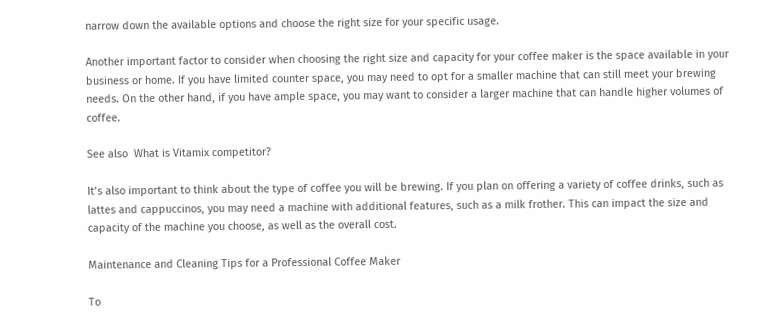narrow down the available options and choose the right size for your specific usage.

Another important factor to consider when choosing the right size and capacity for your coffee maker is the space available in your business or home. If you have limited counter space, you may need to opt for a smaller machine that can still meet your brewing needs. On the other hand, if you have ample space, you may want to consider a larger machine that can handle higher volumes of coffee.

See also  What is Vitamix competitor?

It’s also important to think about the type of coffee you will be brewing. If you plan on offering a variety of coffee drinks, such as lattes and cappuccinos, you may need a machine with additional features, such as a milk frother. This can impact the size and capacity of the machine you choose, as well as the overall cost.

Maintenance and Cleaning Tips for a Professional Coffee Maker

To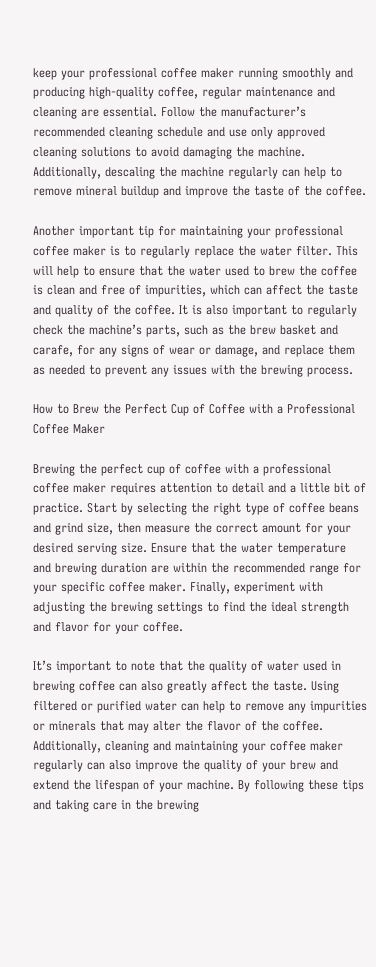keep your professional coffee maker running smoothly and producing high-quality coffee, regular maintenance and cleaning are essential. Follow the manufacturer’s recommended cleaning schedule and use only approved cleaning solutions to avoid damaging the machine. Additionally, descaling the machine regularly can help to remove mineral buildup and improve the taste of the coffee.

Another important tip for maintaining your professional coffee maker is to regularly replace the water filter. This will help to ensure that the water used to brew the coffee is clean and free of impurities, which can affect the taste and quality of the coffee. It is also important to regularly check the machine’s parts, such as the brew basket and carafe, for any signs of wear or damage, and replace them as needed to prevent any issues with the brewing process.

How to Brew the Perfect Cup of Coffee with a Professional Coffee Maker

Brewing the perfect cup of coffee with a professional coffee maker requires attention to detail and a little bit of practice. Start by selecting the right type of coffee beans and grind size, then measure the correct amount for your desired serving size. Ensure that the water temperature and brewing duration are within the recommended range for your specific coffee maker. Finally, experiment with adjusting the brewing settings to find the ideal strength and flavor for your coffee.

It’s important to note that the quality of water used in brewing coffee can also greatly affect the taste. Using filtered or purified water can help to remove any impurities or minerals that may alter the flavor of the coffee. Additionally, cleaning and maintaining your coffee maker regularly can also improve the quality of your brew and extend the lifespan of your machine. By following these tips and taking care in the brewing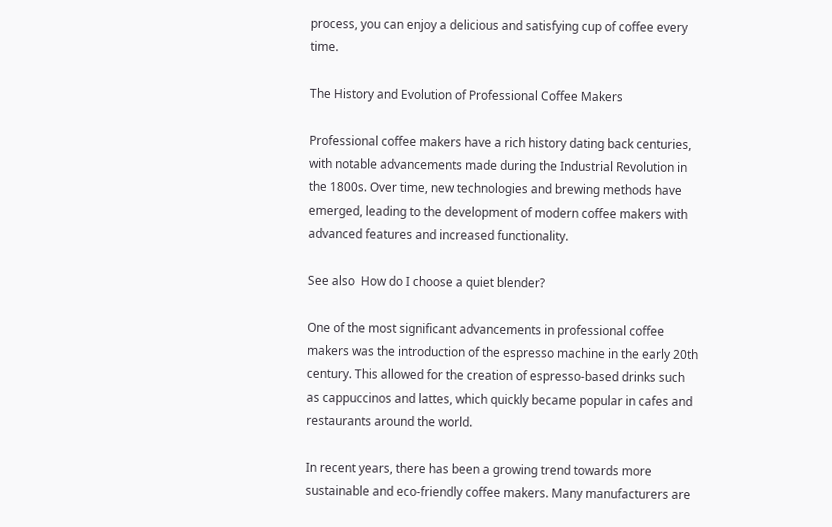process, you can enjoy a delicious and satisfying cup of coffee every time.

The History and Evolution of Professional Coffee Makers

Professional coffee makers have a rich history dating back centuries, with notable advancements made during the Industrial Revolution in the 1800s. Over time, new technologies and brewing methods have emerged, leading to the development of modern coffee makers with advanced features and increased functionality.

See also  How do I choose a quiet blender?

One of the most significant advancements in professional coffee makers was the introduction of the espresso machine in the early 20th century. This allowed for the creation of espresso-based drinks such as cappuccinos and lattes, which quickly became popular in cafes and restaurants around the world.

In recent years, there has been a growing trend towards more sustainable and eco-friendly coffee makers. Many manufacturers are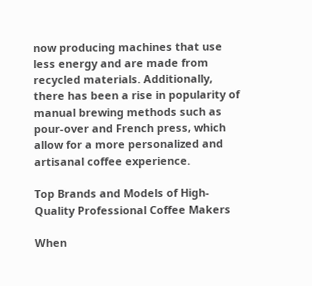now producing machines that use less energy and are made from recycled materials. Additionally, there has been a rise in popularity of manual brewing methods such as pour-over and French press, which allow for a more personalized and artisanal coffee experience.

Top Brands and Models of High-Quality Professional Coffee Makers

When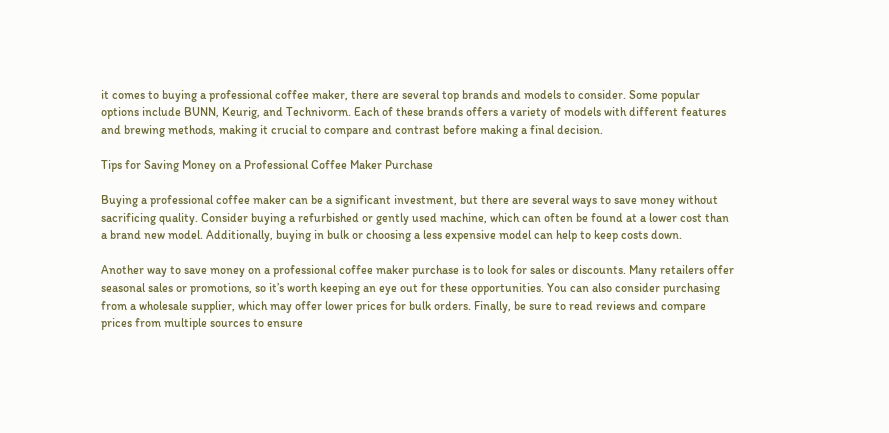it comes to buying a professional coffee maker, there are several top brands and models to consider. Some popular options include BUNN, Keurig, and Technivorm. Each of these brands offers a variety of models with different features and brewing methods, making it crucial to compare and contrast before making a final decision.

Tips for Saving Money on a Professional Coffee Maker Purchase

Buying a professional coffee maker can be a significant investment, but there are several ways to save money without sacrificing quality. Consider buying a refurbished or gently used machine, which can often be found at a lower cost than a brand new model. Additionally, buying in bulk or choosing a less expensive model can help to keep costs down.

Another way to save money on a professional coffee maker purchase is to look for sales or discounts. Many retailers offer seasonal sales or promotions, so it’s worth keeping an eye out for these opportunities. You can also consider purchasing from a wholesale supplier, which may offer lower prices for bulk orders. Finally, be sure to read reviews and compare prices from multiple sources to ensure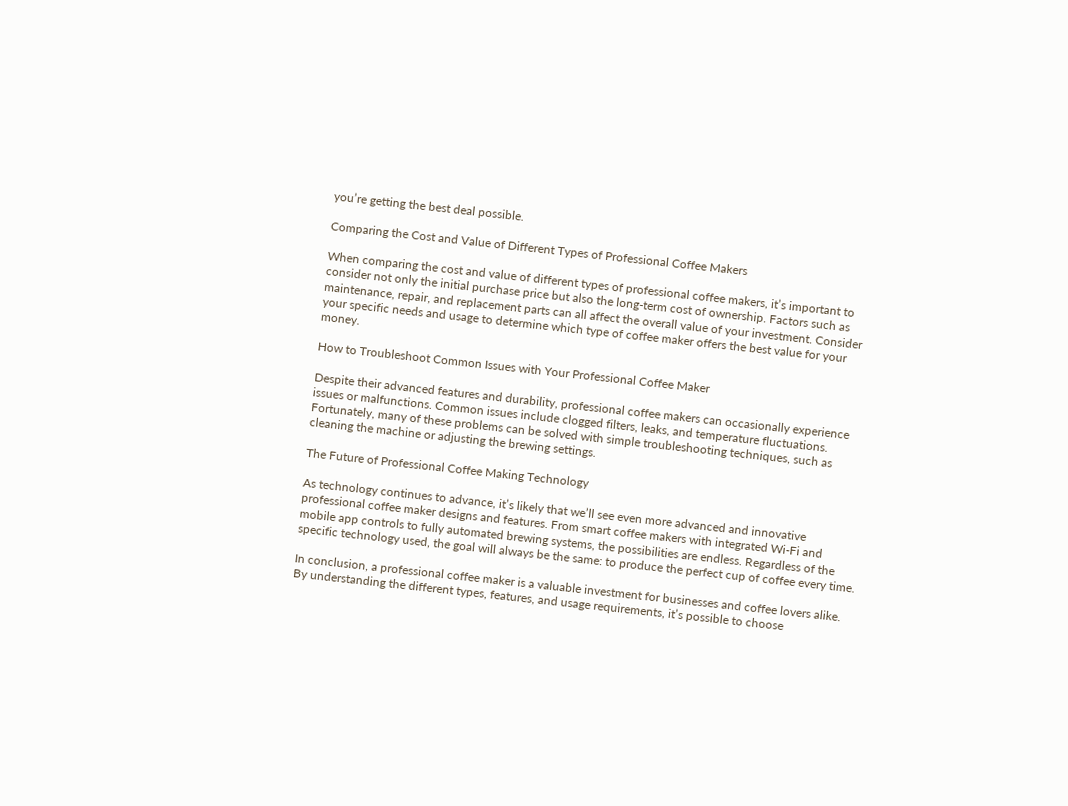you’re getting the best deal possible.

Comparing the Cost and Value of Different Types of Professional Coffee Makers

When comparing the cost and value of different types of professional coffee makers, it’s important to consider not only the initial purchase price but also the long-term cost of ownership. Factors such as maintenance, repair, and replacement parts can all affect the overall value of your investment. Consider your specific needs and usage to determine which type of coffee maker offers the best value for your money.

How to Troubleshoot Common Issues with Your Professional Coffee Maker

Despite their advanced features and durability, professional coffee makers can occasionally experience issues or malfunctions. Common issues include clogged filters, leaks, and temperature fluctuations. Fortunately, many of these problems can be solved with simple troubleshooting techniques, such as cleaning the machine or adjusting the brewing settings.

The Future of Professional Coffee Making Technology

As technology continues to advance, it’s likely that we’ll see even more advanced and innovative professional coffee maker designs and features. From smart coffee makers with integrated Wi-Fi and mobile app controls to fully automated brewing systems, the possibilities are endless. Regardless of the specific technology used, the goal will always be the same: to produce the perfect cup of coffee every time.

In conclusion, a professional coffee maker is a valuable investment for businesses and coffee lovers alike. By understanding the different types, features, and usage requirements, it’s possible to choose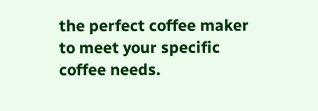the perfect coffee maker to meet your specific coffee needs.